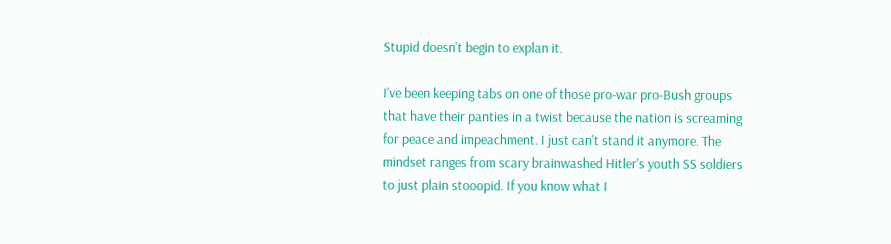Stupid doesn't begin to explan it.

I've been keeping tabs on one of those pro-war pro-Bush groups that have their panties in a twist because the nation is screaming for peace and impeachment. I just can't stand it anymore. The mindset ranges from scary brainwashed Hitler's youth SS soldiers to just plain stooopid. If you know what I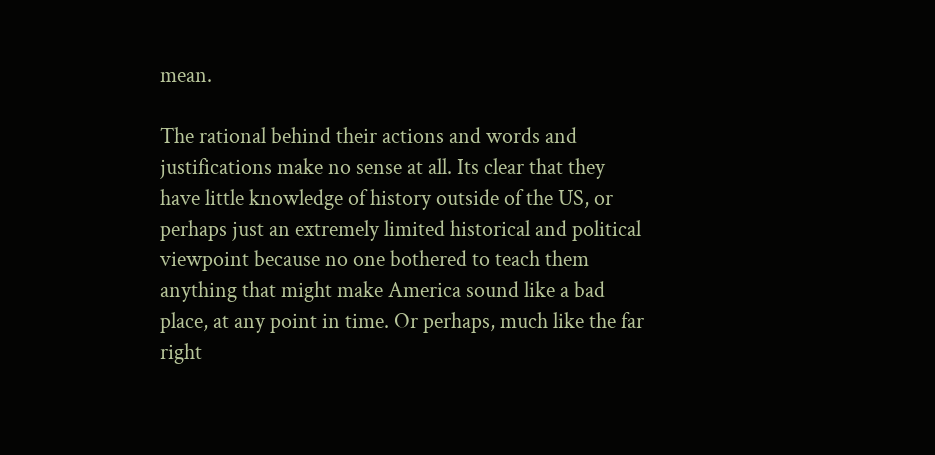mean.

The rational behind their actions and words and justifications make no sense at all. Its clear that they have little knowledge of history outside of the US, or perhaps just an extremely limited historical and political viewpoint because no one bothered to teach them anything that might make America sound like a bad place, at any point in time. Or perhaps, much like the far right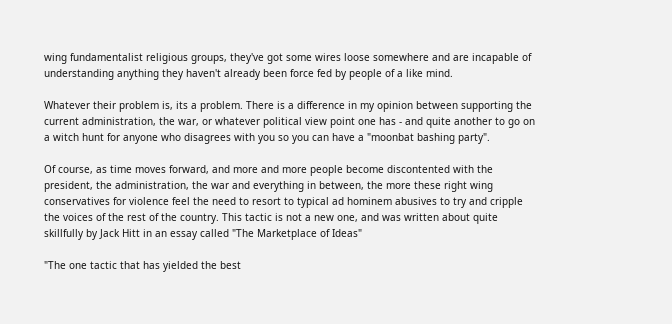wing fundamentalist religious groups, they've got some wires loose somewhere and are incapable of understanding anything they haven't already been force fed by people of a like mind.

Whatever their problem is, its a problem. There is a difference in my opinion between supporting the current administration, the war, or whatever political view point one has - and quite another to go on a witch hunt for anyone who disagrees with you so you can have a "moonbat bashing party".

Of course, as time moves forward, and more and more people become discontented with the president, the administration, the war and everything in between, the more these right wing conservatives for violence feel the need to resort to typical ad hominem abusives to try and cripple the voices of the rest of the country. This tactic is not a new one, and was written about quite skillfully by Jack Hitt in an essay called "The Marketplace of Ideas"

"The one tactic that has yielded the best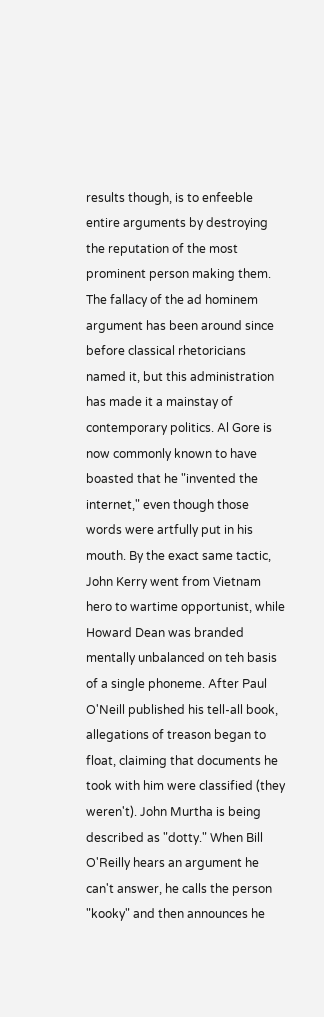results though, is to enfeeble entire arguments by destroying the reputation of the most prominent person making them. The fallacy of the ad hominem argument has been around since before classical rhetoricians named it, but this administration has made it a mainstay of contemporary politics. Al Gore is now commonly known to have boasted that he "invented the internet," even though those words were artfully put in his mouth. By the exact same tactic, John Kerry went from Vietnam hero to wartime opportunist, while Howard Dean was branded mentally unbalanced on teh basis of a single phoneme. After Paul O'Neill published his tell-all book, allegations of treason began to float, claiming that documents he took with him were classified (they weren't). John Murtha is being described as "dotty." When Bill O'Reilly hears an argument he can't answer, he calls the person "kooky" and then announces he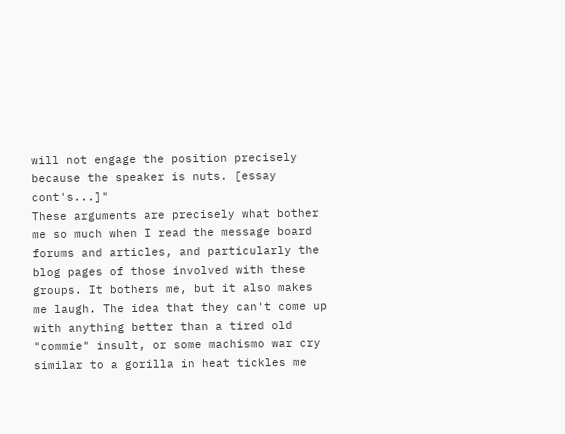will not engage the position precisely because the speaker is nuts. [essay cont's...]"
These arguments are precisely what bother me so much when I read the message board forums and articles, and particularly the blog pages of those involved with these groups. It bothers me, but it also makes me laugh. The idea that they can't come up with anything better than a tired old "commie" insult, or some machismo war cry similar to a gorilla in heat tickles me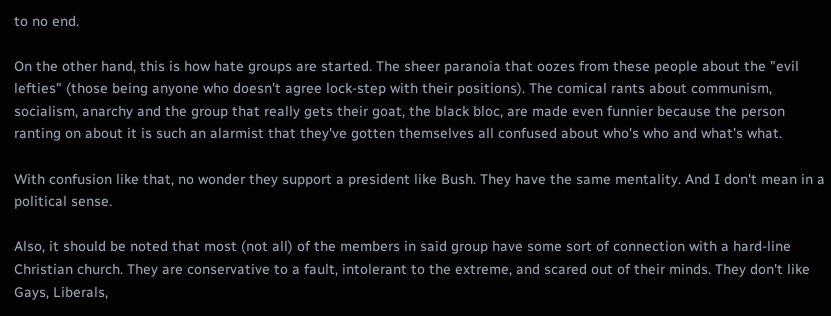to no end.

On the other hand, this is how hate groups are started. The sheer paranoia that oozes from these people about the "evil lefties" (those being anyone who doesn't agree lock-step with their positions). The comical rants about communism, socialism, anarchy and the group that really gets their goat, the black bloc, are made even funnier because the person ranting on about it is such an alarmist that they've gotten themselves all confused about who's who and what's what.

With confusion like that, no wonder they support a president like Bush. They have the same mentality. And I don't mean in a political sense.

Also, it should be noted that most (not all) of the members in said group have some sort of connection with a hard-line Christian church. They are conservative to a fault, intolerant to the extreme, and scared out of their minds. They don't like Gays, Liberals,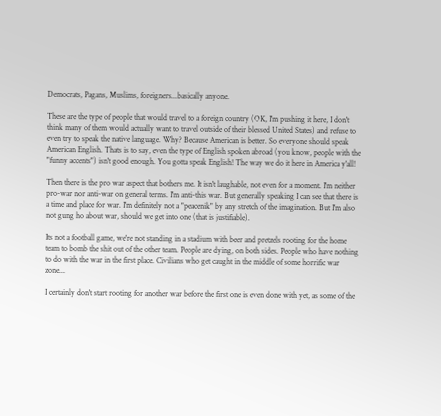Democrats, Pagans, Muslims, foreigners...basically anyone.

These are the type of people that would travel to a foreign country (OK, I'm pushing it here, I don't think many of them would actually want to travel outside of their blessed United States) and refuse to even try to speak the native language. Why? Because American is better. So everyone should speak American English. Thats is to say, even the type of English spoken abroad (you know, people with the "funny accents") isn't good enough. You gotta speak English! The way we do it here in America y'all!

Then there is the pro war aspect that bothers me. It isn't laughable, not even for a moment. I'm neither pro-war nor anti-war on general terms. I'm anti-this war. But generally speaking I can see that there is a time and place for war. I'm definitely not a "peacenik" by any stretch of the imagination. But I'm also not gung ho about war, should we get into one (that is justifiable).

Its not a football game, we're not standing in a stadium with beer and pretzels rooting for the home team to bomb the shit out of the other team. People are dying, on both sides. People who have nothing to do with the war in the first place. Civilians who get caught in the middle of some horrific war zone...

I certainly don't start rooting for another war before the first one is even done with yet, as some of the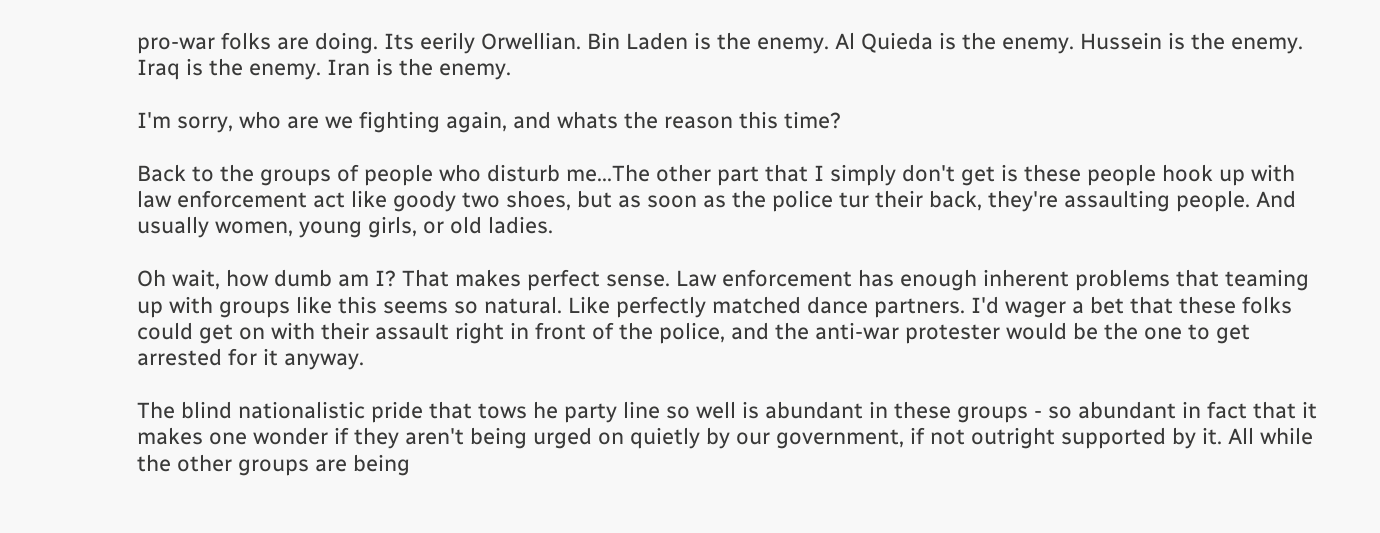pro-war folks are doing. Its eerily Orwellian. Bin Laden is the enemy. Al Quieda is the enemy. Hussein is the enemy. Iraq is the enemy. Iran is the enemy.

I'm sorry, who are we fighting again, and whats the reason this time?

Back to the groups of people who disturb me...The other part that I simply don't get is these people hook up with law enforcement act like goody two shoes, but as soon as the police tur their back, they're assaulting people. And usually women, young girls, or old ladies.

Oh wait, how dumb am I? That makes perfect sense. Law enforcement has enough inherent problems that teaming up with groups like this seems so natural. Like perfectly matched dance partners. I'd wager a bet that these folks could get on with their assault right in front of the police, and the anti-war protester would be the one to get arrested for it anyway.

The blind nationalistic pride that tows he party line so well is abundant in these groups - so abundant in fact that it makes one wonder if they aren't being urged on quietly by our government, if not outright supported by it. All while the other groups are being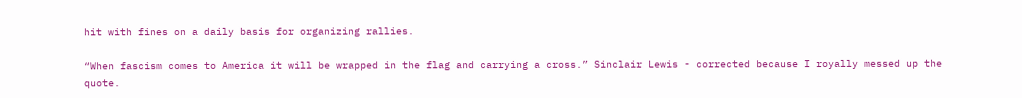hit with fines on a daily basis for organizing rallies.

“When fascism comes to America it will be wrapped in the flag and carrying a cross.” Sinclair Lewis - corrected because I royally messed up the quote.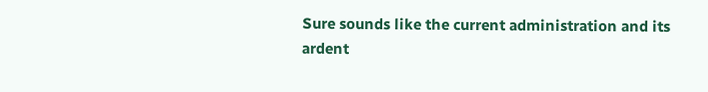Sure sounds like the current administration and its ardent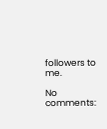followers to me.

No comments: